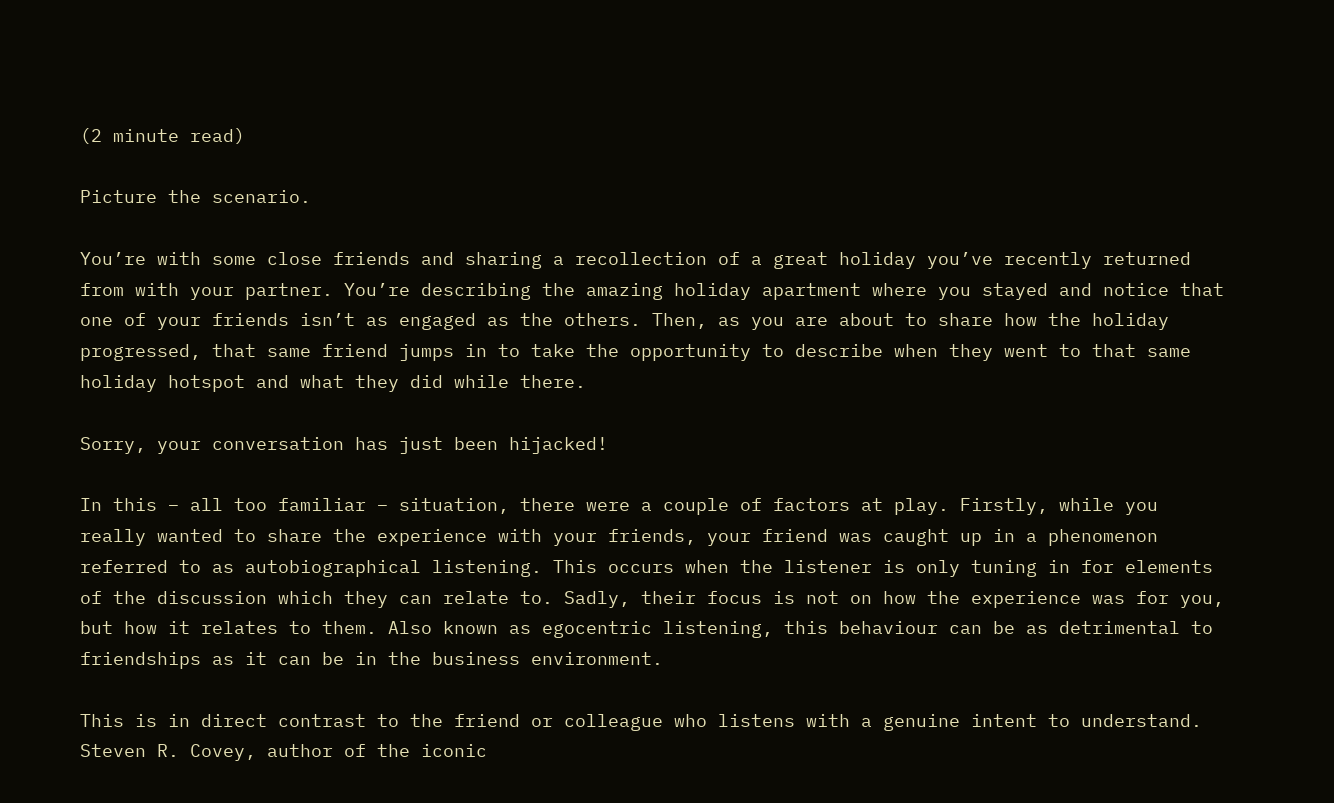(2 minute read)

Picture the scenario.

You’re with some close friends and sharing a recollection of a great holiday you’ve recently returned from with your partner. You’re describing the amazing holiday apartment where you stayed and notice that one of your friends isn’t as engaged as the others. Then, as you are about to share how the holiday progressed, that same friend jumps in to take the opportunity to describe when they went to that same holiday hotspot and what they did while there.

Sorry, your conversation has just been hijacked!

In this – all too familiar – situation, there were a couple of factors at play. Firstly, while you really wanted to share the experience with your friends, your friend was caught up in a phenomenon referred to as autobiographical listening. This occurs when the listener is only tuning in for elements of the discussion which they can relate to. Sadly, their focus is not on how the experience was for you, but how it relates to them. Also known as egocentric listening, this behaviour can be as detrimental to friendships as it can be in the business environment.

This is in direct contrast to the friend or colleague who listens with a genuine intent to understand. Steven R. Covey, author of the iconic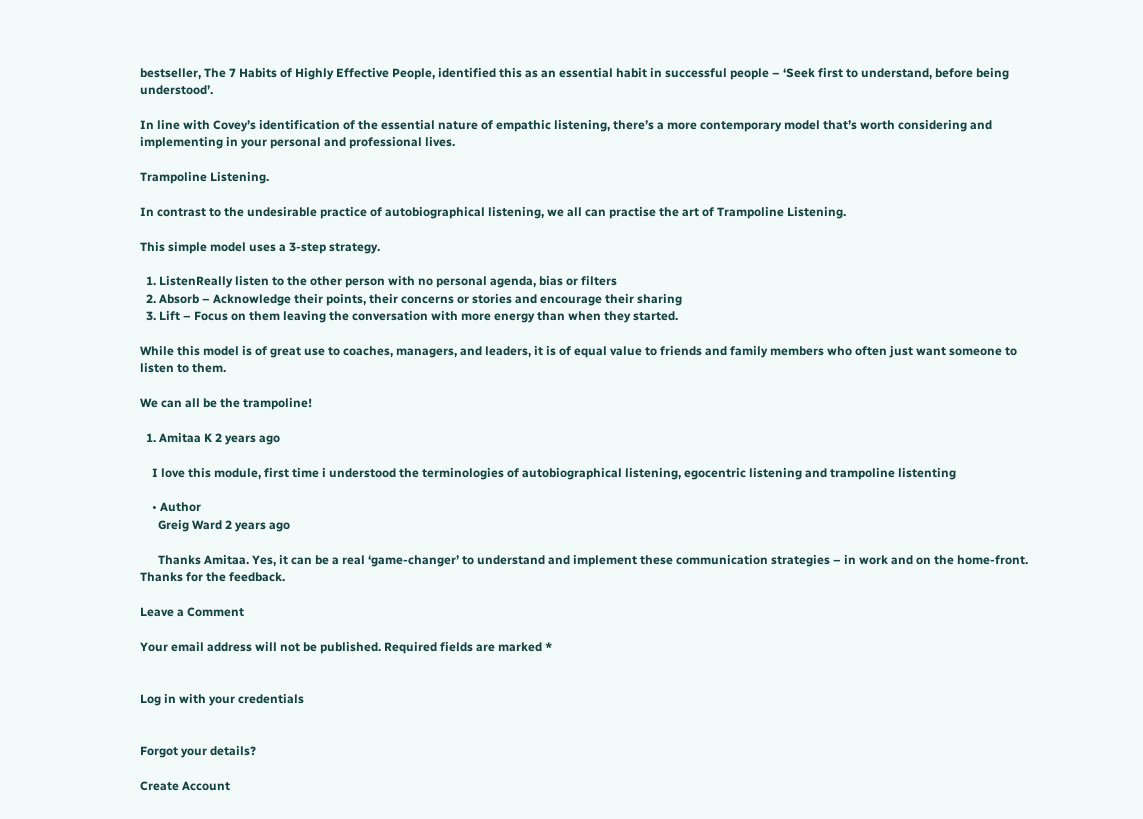bestseller, The 7 Habits of Highly Effective People, identified this as an essential habit in successful people – ‘Seek first to understand, before being understood’.

In line with Covey’s identification of the essential nature of empathic listening, there’s a more contemporary model that’s worth considering and implementing in your personal and professional lives.

Trampoline Listening.

In contrast to the undesirable practice of autobiographical listening, we all can practise the art of Trampoline Listening.

This simple model uses a 3-step strategy.

  1. ListenReally listen to the other person with no personal agenda, bias or filters
  2. Absorb – Acknowledge their points, their concerns or stories and encourage their sharing
  3. Lift – Focus on them leaving the conversation with more energy than when they started.

While this model is of great use to coaches, managers, and leaders, it is of equal value to friends and family members who often just want someone to listen to them.

We can all be the trampoline!

  1. Amitaa K 2 years ago

    I love this module, first time i understood the terminologies of autobiographical listening, egocentric listening and trampoline listenting

    • Author
      Greig Ward 2 years ago

      Thanks Amitaa. Yes, it can be a real ‘game-changer’ to understand and implement these communication strategies – in work and on the home-front. Thanks for the feedback.

Leave a Comment

Your email address will not be published. Required fields are marked *


Log in with your credentials


Forgot your details?

Create Account